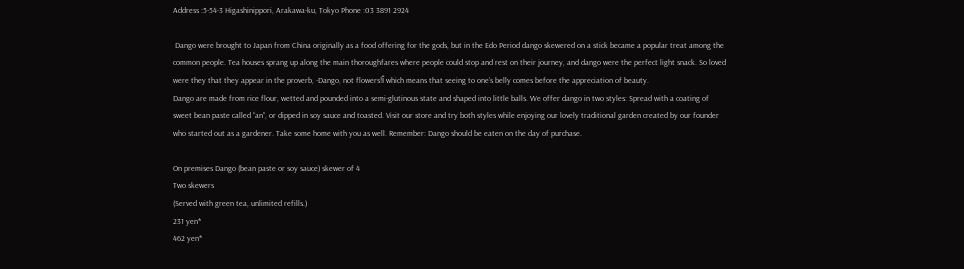Address :5-54-3 Higashinippori, Arakawa-ku, Tokyo Phone :03 3891 2924

 Dango were brought to Japan from China originally as a food offering for the gods, but in the Edo Period dango skewered on a stick became a popular treat among the common people. Tea houses sprang up along the main thoroughfares where people could stop and rest on their journey, and dango were the perfect light snack. So loved were they that they appear in the proverb, -Dango, not flowers!î which means that seeing to one’s belly comes before the appreciation of beauty.
Dango are made from rice flour, wetted and pounded into a semi-glutinous state and shaped into little balls. We offer dango in two styles: Spread with a coating of sweet bean paste called “an”, or dipped in soy sauce and toasted. Visit our store and try both styles while enjoying our lovely traditional garden created by our founder who started out as a gardener. Take some home with you as well. Remember: Dango should be eaten on the day of purchase.

On premises Dango (bean paste or soy sauce) skewer of 4
Two skewers
(Served with green tea, unlimited refills.)
231 yen*
462 yen*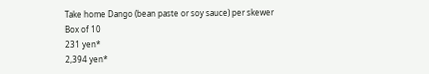Take home Dango (bean paste or soy sauce) per skewer
Box of 10
231 yen*
2,394 yen*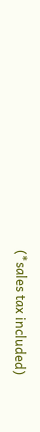(*sales tax included)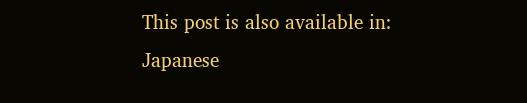This post is also available in: Japanese